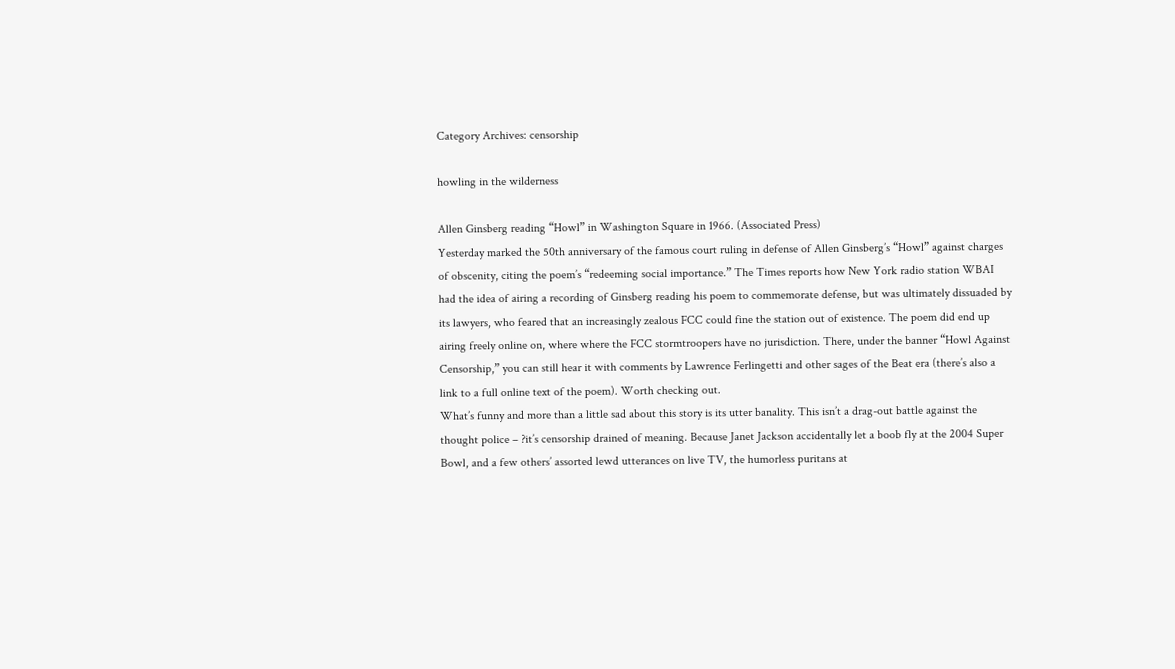Category Archives: censorship

howling in the wilderness

Allen Ginsberg reading “Howl” in Washington Square in 1966. (Associated Press)
Yesterday marked the 50th anniversary of the famous court ruling in defense of Allen Ginsberg’s “Howl” against charges of obscenity, citing the poem’s “redeeming social importance.” The Times reports how New York radio station WBAI had the idea of airing a recording of Ginsberg reading his poem to commemorate defense, but was ultimately dissuaded by its lawyers, who feared that an increasingly zealous FCC could fine the station out of existence. The poem did end up airing freely online on, where where the FCC stormtroopers have no jurisdiction. There, under the banner “Howl Against Censorship,” you can still hear it with comments by Lawrence Ferlingetti and other sages of the Beat era (there’s also a link to a full online text of the poem). Worth checking out.
What’s funny and more than a little sad about this story is its utter banality. This isn’t a drag-out battle against the thought police – ?it’s censorship drained of meaning. Because Janet Jackson accidentally let a boob fly at the 2004 Super Bowl, and a few others’ assorted lewd utterances on live TV, the humorless puritans at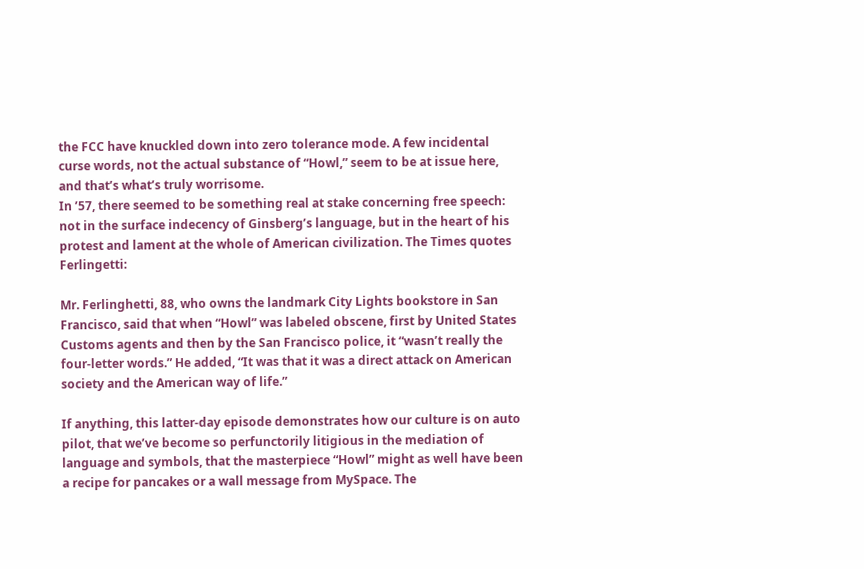the FCC have knuckled down into zero tolerance mode. A few incidental curse words, not the actual substance of “Howl,” seem to be at issue here, and that’s what’s truly worrisome.
In ’57, there seemed to be something real at stake concerning free speech: not in the surface indecency of Ginsberg’s language, but in the heart of his protest and lament at the whole of American civilization. The Times quotes Ferlingetti:

Mr. Ferlinghetti, 88, who owns the landmark City Lights bookstore in San Francisco, said that when “Howl” was labeled obscene, first by United States Customs agents and then by the San Francisco police, it “wasn’t really the four-letter words.” He added, “It was that it was a direct attack on American society and the American way of life.”

If anything, this latter-day episode demonstrates how our culture is on auto pilot, that we’ve become so perfunctorily litigious in the mediation of language and symbols, that the masterpiece “Howl” might as well have been a recipe for pancakes or a wall message from MySpace. The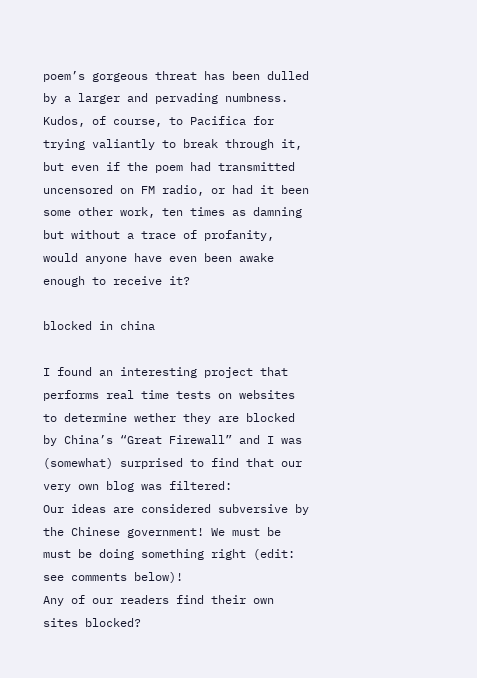poem’s gorgeous threat has been dulled by a larger and pervading numbness. Kudos, of course, to Pacifica for trying valiantly to break through it, but even if the poem had transmitted uncensored on FM radio, or had it been some other work, ten times as damning but without a trace of profanity, would anyone have even been awake enough to receive it?

blocked in china

I found an interesting project that performs real time tests on websites to determine wether they are blocked by China’s “Great Firewall” and I was (somewhat) surprised to find that our very own blog was filtered:
Our ideas are considered subversive by the Chinese government! We must be must be doing something right (edit: see comments below)!
Any of our readers find their own sites blocked?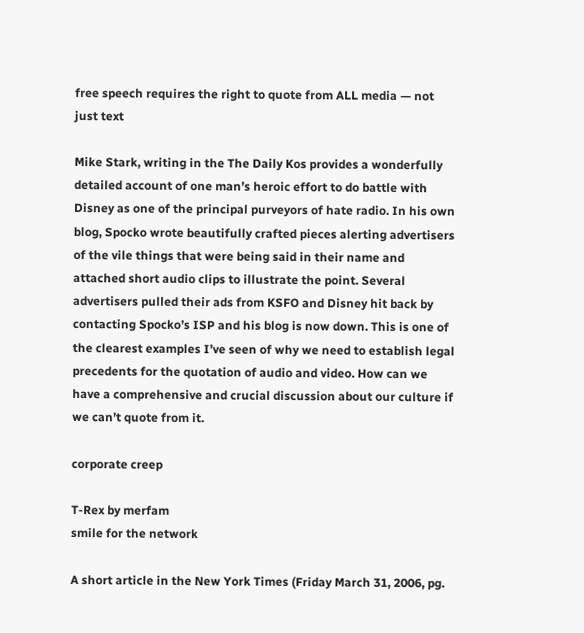free speech requires the right to quote from ALL media — not just text

Mike Stark, writing in the The Daily Kos provides a wonderfully detailed account of one man’s heroic effort to do battle with Disney as one of the principal purveyors of hate radio. In his own blog, Spocko wrote beautifully crafted pieces alerting advertisers of the vile things that were being said in their name and attached short audio clips to illustrate the point. Several advertisers pulled their ads from KSFO and Disney hit back by contacting Spocko’s ISP and his blog is now down. This is one of the clearest examples I’ve seen of why we need to establish legal precedents for the quotation of audio and video. How can we have a comprehensive and crucial discussion about our culture if we can’t quote from it.

corporate creep

T-Rex by merfam
smile for the network

A short article in the New York Times (Friday March 31, 2006, pg.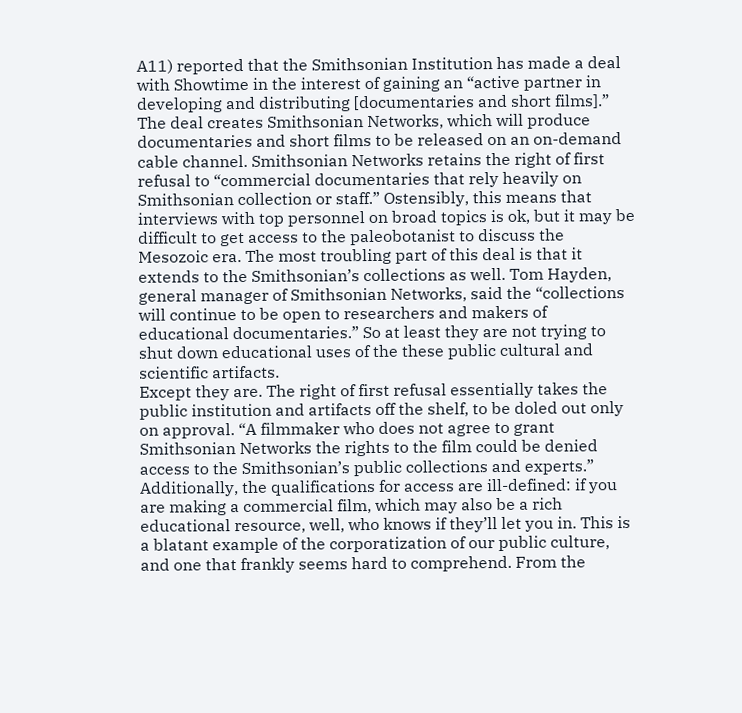A11) reported that the Smithsonian Institution has made a deal with Showtime in the interest of gaining an “active partner in developing and distributing [documentaries and short films].” The deal creates Smithsonian Networks, which will produce documentaries and short films to be released on an on-demand cable channel. Smithsonian Networks retains the right of first refusal to “commercial documentaries that rely heavily on Smithsonian collection or staff.” Ostensibly, this means that interviews with top personnel on broad topics is ok, but it may be difficult to get access to the paleobotanist to discuss the Mesozoic era. The most troubling part of this deal is that it extends to the Smithsonian’s collections as well. Tom Hayden, general manager of Smithsonian Networks, said the “collections will continue to be open to researchers and makers of educational documentaries.” So at least they are not trying to shut down educational uses of the these public cultural and scientific artifacts.
Except they are. The right of first refusal essentially takes the public institution and artifacts off the shelf, to be doled out only on approval. “A filmmaker who does not agree to grant Smithsonian Networks the rights to the film could be denied access to the Smithsonian’s public collections and experts.” Additionally, the qualifications for access are ill-defined: if you are making a commercial film, which may also be a rich educational resource, well, who knows if they’ll let you in. This is a blatant example of the corporatization of our public culture, and one that frankly seems hard to comprehend. From the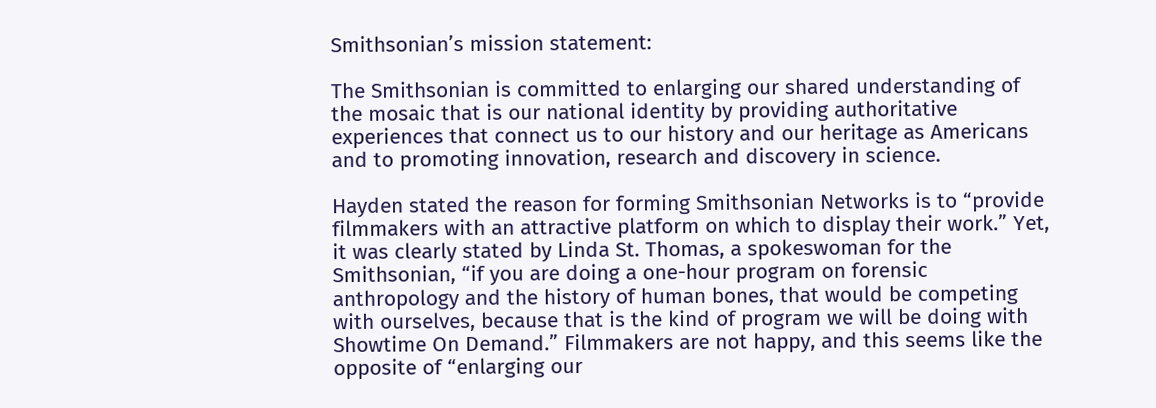Smithsonian’s mission statement:

The Smithsonian is committed to enlarging our shared understanding of the mosaic that is our national identity by providing authoritative experiences that connect us to our history and our heritage as Americans and to promoting innovation, research and discovery in science.

Hayden stated the reason for forming Smithsonian Networks is to “provide filmmakers with an attractive platform on which to display their work.” Yet, it was clearly stated by Linda St. Thomas, a spokeswoman for the Smithsonian, “if you are doing a one-hour program on forensic anthropology and the history of human bones, that would be competing with ourselves, because that is the kind of program we will be doing with Showtime On Demand.” Filmmakers are not happy, and this seems like the opposite of “enlarging our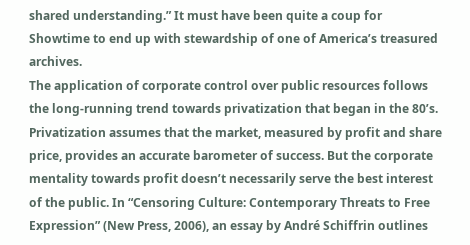shared understanding.” It must have been quite a coup for Showtime to end up with stewardship of one of America’s treasured archives.
The application of corporate control over public resources follows the long-running trend towards privatization that began in the 80’s. Privatization assumes that the market, measured by profit and share price, provides an accurate barometer of success. But the corporate mentality towards profit doesn’t necessarily serve the best interest of the public. In “Censoring Culture: Contemporary Threats to Free Expression” (New Press, 2006), an essay by André Schiffrin outlines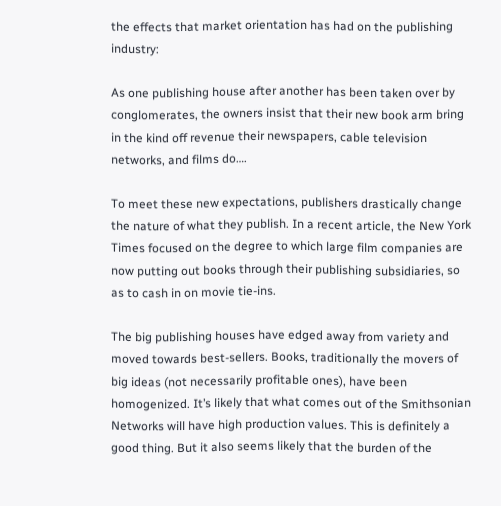the effects that market orientation has had on the publishing industry:

As one publishing house after another has been taken over by conglomerates, the owners insist that their new book arm bring in the kind off revenue their newspapers, cable television networks, and films do….

To meet these new expectations, publishers drastically change the nature of what they publish. In a recent article, the New York Times focused on the degree to which large film companies are now putting out books through their publishing subsidiaries, so as to cash in on movie tie-ins.

The big publishing houses have edged away from variety and moved towards best-sellers. Books, traditionally the movers of big ideas (not necessarily profitable ones), have been homogenized. It’s likely that what comes out of the Smithsonian Networks will have high production values. This is definitely a good thing. But it also seems likely that the burden of the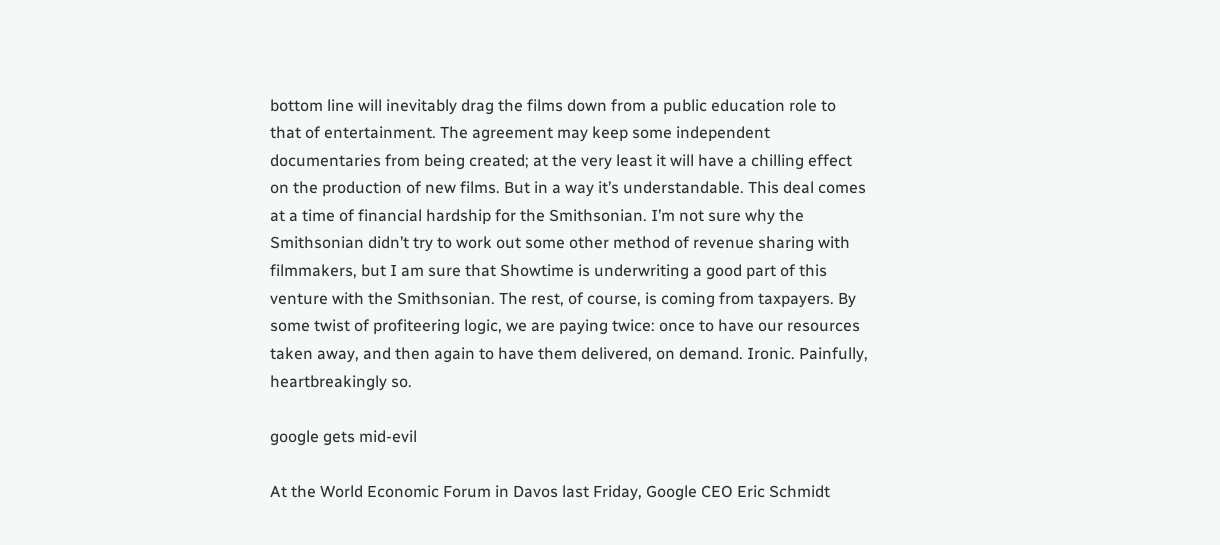bottom line will inevitably drag the films down from a public education role to that of entertainment. The agreement may keep some independent documentaries from being created; at the very least it will have a chilling effect on the production of new films. But in a way it’s understandable. This deal comes at a time of financial hardship for the Smithsonian. I’m not sure why the Smithsonian didn’t try to work out some other method of revenue sharing with filmmakers, but I am sure that Showtime is underwriting a good part of this venture with the Smithsonian. The rest, of course, is coming from taxpayers. By some twist of profiteering logic, we are paying twice: once to have our resources taken away, and then again to have them delivered, on demand. Ironic. Painfully, heartbreakingly so.

google gets mid-evil

At the World Economic Forum in Davos last Friday, Google CEO Eric Schmidt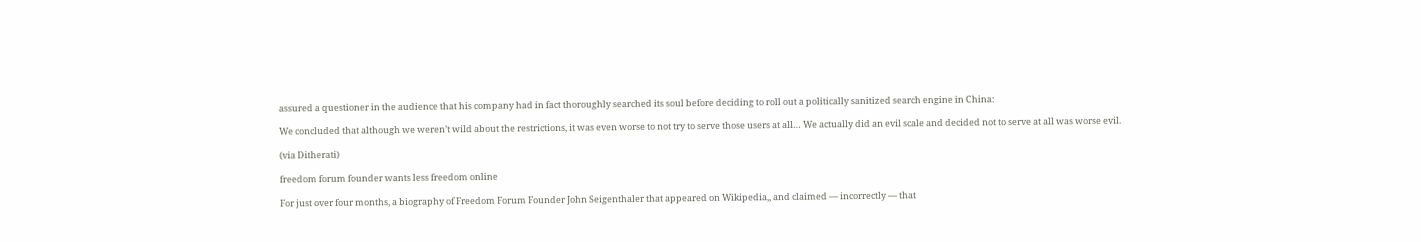assured a questioner in the audience that his company had in fact thoroughly searched its soul before deciding to roll out a politically sanitized search engine in China:

We concluded that although we weren’t wild about the restrictions, it was even worse to not try to serve those users at all… We actually did an evil scale and decided not to serve at all was worse evil.

(via Ditherati)

freedom forum founder wants less freedom online

For just over four months, a biography of Freedom Forum Founder John Seigenthaler that appeared on Wikipedia,, and claimed — incorrectly — that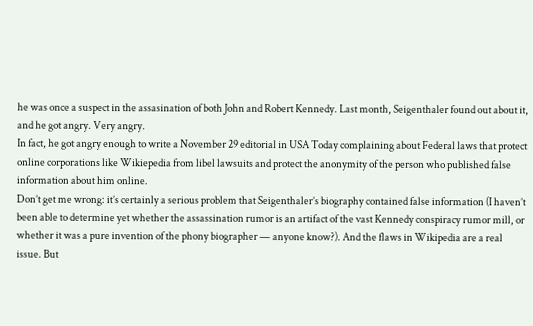he was once a suspect in the assasination of both John and Robert Kennedy. Last month, Seigenthaler found out about it, and he got angry. Very angry.
In fact, he got angry enough to write a November 29 editorial in USA Today complaining about Federal laws that protect online corporations like Wikiepedia from libel lawsuits and protect the anonymity of the person who published false information about him online.
Don’t get me wrong: it’s certainly a serious problem that Seigenthaler’s biography contained false information (I haven’t been able to determine yet whether the assassination rumor is an artifact of the vast Kennedy conspiracy rumor mill, or whether it was a pure invention of the phony biographer — anyone know?). And the flaws in Wikipedia are a real issue. But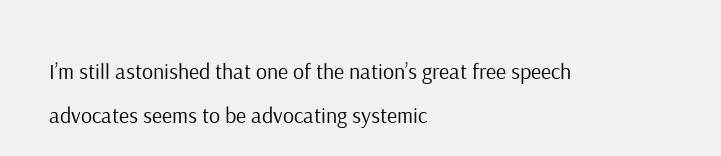I’m still astonished that one of the nation’s great free speech advocates seems to be advocating systemic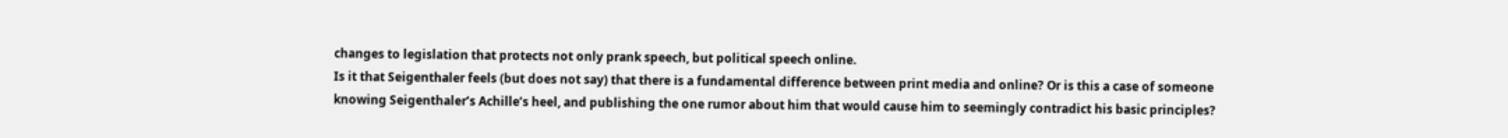changes to legislation that protects not only prank speech, but political speech online.
Is it that Seigenthaler feels (but does not say) that there is a fundamental difference between print media and online? Or is this a case of someone knowing Seigenthaler’s Achille’s heel, and publishing the one rumor about him that would cause him to seemingly contradict his basic principles?